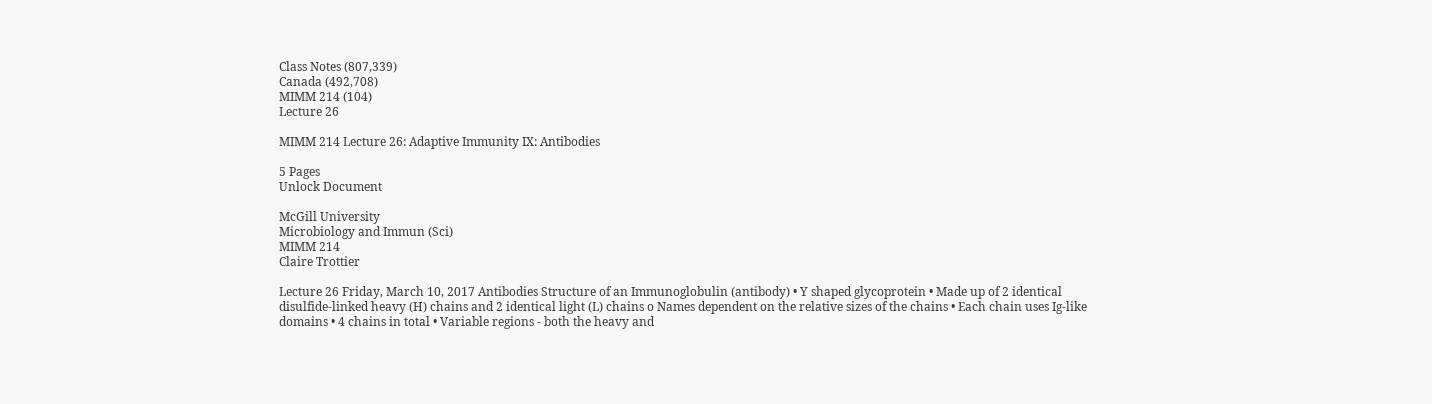Class Notes (807,339)
Canada (492,708)
MIMM 214 (104)
Lecture 26

MIMM 214 Lecture 26: Adaptive Immunity IX: Antibodies

5 Pages
Unlock Document

McGill University
Microbiology and Immun (Sci)
MIMM 214
Claire Trottier

Lecture 26 Friday, March 10, 2017 Antibodies Structure of an Immunoglobulin (antibody) • Y shaped glycoprotein • Made up of 2 identical disulfide-linked heavy (H) chains and 2 identical light (L) chains o Names dependent on the relative sizes of the chains • Each chain uses Ig-like domains • 4 chains in total • Variable regions - both the heavy and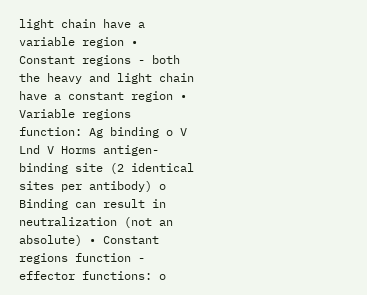light chain have a variable region • Constant regions - both the heavy and light chain have a constant region • Variable regions function: Ag binding o V Lnd V Horms antigen-binding site (2 identical sites per antibody) o Binding can result in neutralization (not an absolute) • Constant regions function - effector functions: o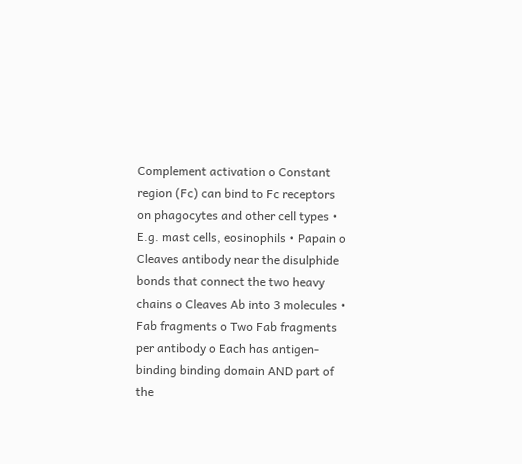Complement activation o Constant region (Fc) can bind to Fc receptors on phagocytes and other cell types • E.g. mast cells, eosinophils • Papain o Cleaves antibody near the disulphide bonds that connect the two heavy chains o Cleaves Ab into 3 molecules • Fab fragments o Two Fab fragments per antibody o Each has antigen-binding binding domain AND part of the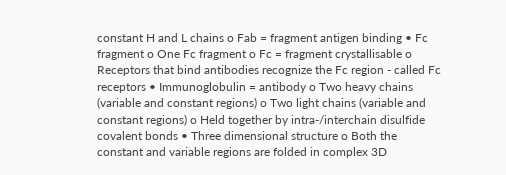constant H and L chains o Fab = fragment antigen binding • Fc fragment o One Fc fragment o Fc = fragment crystallisable o Receptors that bind antibodies recognize the Fc region - called Fc receptors • Immunoglobulin = antibody o Two heavy chains (variable and constant regions) o Two light chains (variable and constant regions) o Held together by intra-/interchain disulfide covalent bonds • Three dimensional structure o Both the constant and variable regions are folded in complex 3D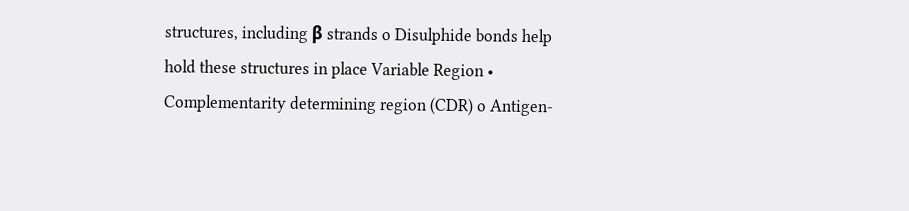structures, including β strands o Disulphide bonds help hold these structures in place Variable Region • Complementarity determining region (CDR) o Antigen-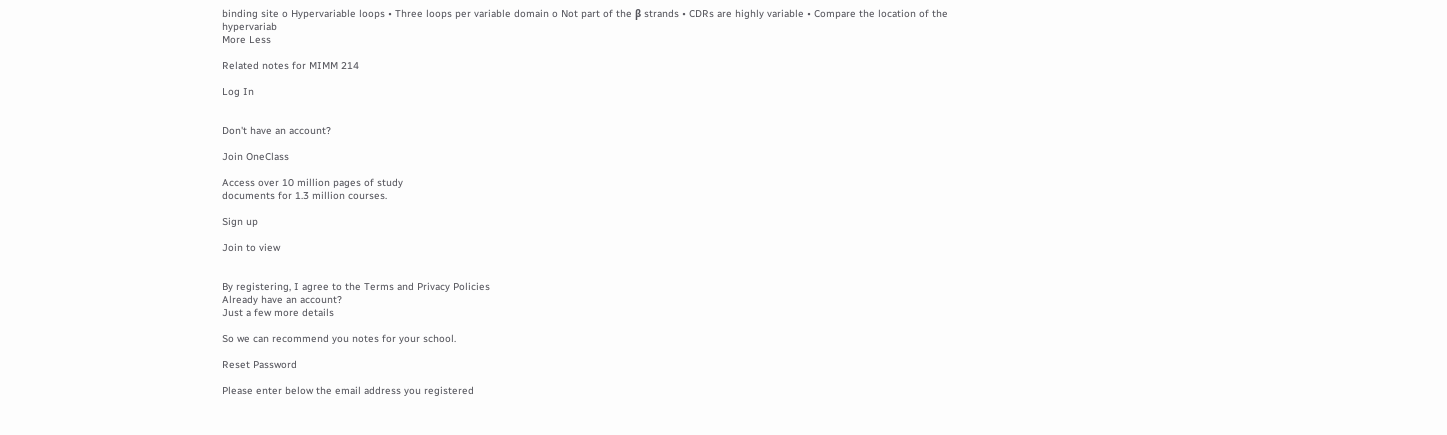binding site o Hypervariable loops • Three loops per variable domain o Not part of the β strands • CDRs are highly variable • Compare the location of the hypervariab
More Less

Related notes for MIMM 214

Log In


Don't have an account?

Join OneClass

Access over 10 million pages of study
documents for 1.3 million courses.

Sign up

Join to view


By registering, I agree to the Terms and Privacy Policies
Already have an account?
Just a few more details

So we can recommend you notes for your school.

Reset Password

Please enter below the email address you registered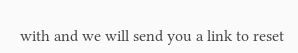with and we will send you a link to reset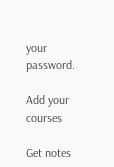your password.

Add your courses

Get notes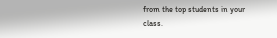from the top students in your class.